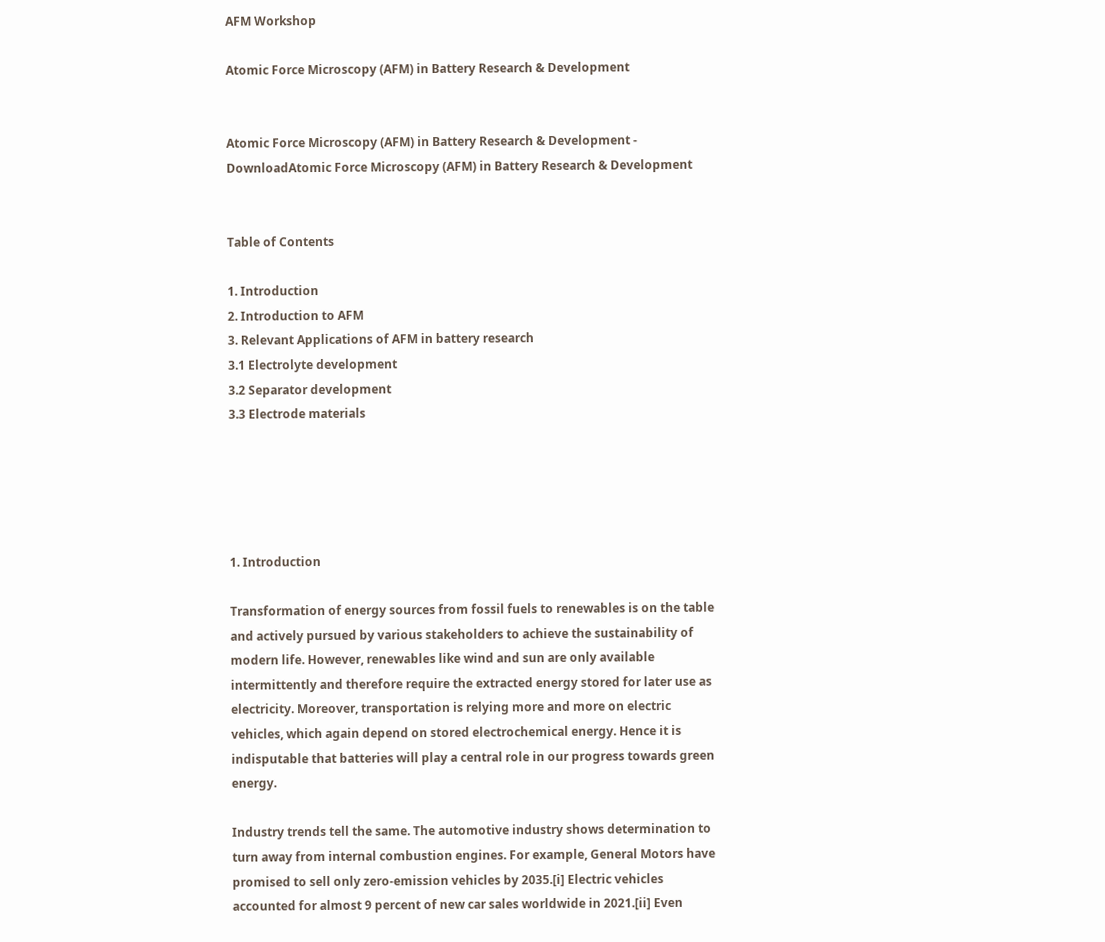AFM Workshop

Atomic Force Microscopy (AFM) in Battery Research & Development


Atomic Force Microscopy (AFM) in Battery Research & Development - DownloadAtomic Force Microscopy (AFM) in Battery Research & Development


Table of Contents

1. Introduction
2. Introduction to AFM
3. Relevant Applications of AFM in battery research
3.1 Electrolyte development
3.2 Separator development
3.3 Electrode materials





1. Introduction

Transformation of energy sources from fossil fuels to renewables is on the table and actively pursued by various stakeholders to achieve the sustainability of modern life. However, renewables like wind and sun are only available intermittently and therefore require the extracted energy stored for later use as electricity. Moreover, transportation is relying more and more on electric vehicles, which again depend on stored electrochemical energy. Hence it is indisputable that batteries will play a central role in our progress towards green energy.

Industry trends tell the same. The automotive industry shows determination to turn away from internal combustion engines. For example, General Motors have promised to sell only zero-emission vehicles by 2035.[i] Electric vehicles accounted for almost 9 percent of new car sales worldwide in 2021.[ii] Even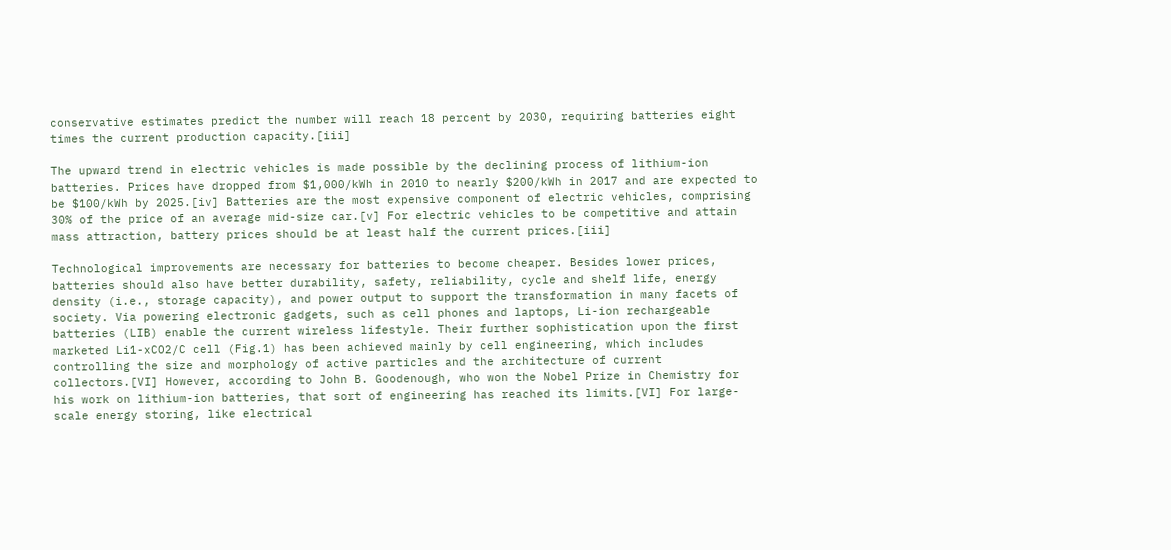conservative estimates predict the number will reach 18 percent by 2030, requiring batteries eight times the current production capacity.[iii]

The upward trend in electric vehicles is made possible by the declining process of lithium-ion batteries. Prices have dropped from $1,000/kWh in 2010 to nearly $200/kWh in 2017 and are expected to be $100/kWh by 2025.[iv] Batteries are the most expensive component of electric vehicles, comprising 30% of the price of an average mid-size car.[v] For electric vehicles to be competitive and attain mass attraction, battery prices should be at least half the current prices.[iii]

Technological improvements are necessary for batteries to become cheaper. Besides lower prices, batteries should also have better durability, safety, reliability, cycle and shelf life, energy density (i.e., storage capacity), and power output to support the transformation in many facets of society. Via powering electronic gadgets, such as cell phones and laptops, Li-ion rechargeable batteries (LIB) enable the current wireless lifestyle. Their further sophistication upon the first marketed Li1-xCO2/C cell (Fig.1) has been achieved mainly by cell engineering, which includes controlling the size and morphology of active particles and the architecture of current collectors.[VI] However, according to John B. Goodenough, who won the Nobel Prize in Chemistry for his work on lithium-ion batteries, that sort of engineering has reached its limits.[VI] For large-scale energy storing, like electrical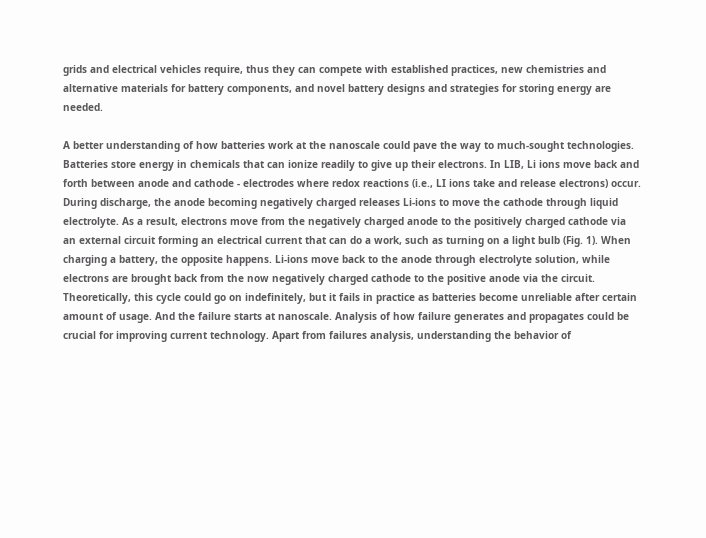grids and electrical vehicles require, thus they can compete with established practices, new chemistries and alternative materials for battery components, and novel battery designs and strategies for storing energy are needed.

A better understanding of how batteries work at the nanoscale could pave the way to much-sought technologies. Batteries store energy in chemicals that can ionize readily to give up their electrons. In LIB, Li ions move back and forth between anode and cathode - electrodes where redox reactions (i.e., LI ions take and release electrons) occur. During discharge, the anode becoming negatively charged releases Li-ions to move the cathode through liquid electrolyte. As a result, electrons move from the negatively charged anode to the positively charged cathode via an external circuit forming an electrical current that can do a work, such as turning on a light bulb (Fig. 1). When charging a battery, the opposite happens. Li-ions move back to the anode through electrolyte solution, while electrons are brought back from the now negatively charged cathode to the positive anode via the circuit. Theoretically, this cycle could go on indefinitely, but it fails in practice as batteries become unreliable after certain amount of usage. And the failure starts at nanoscale. Analysis of how failure generates and propagates could be crucial for improving current technology. Apart from failures analysis, understanding the behavior of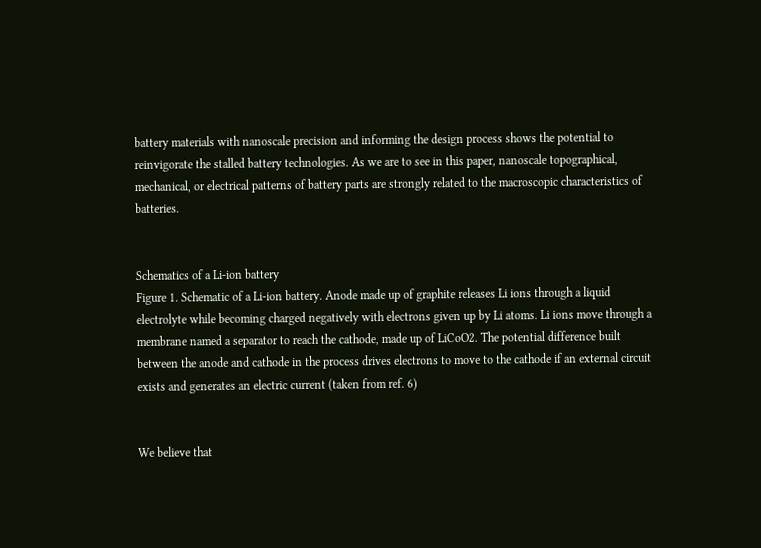battery materials with nanoscale precision and informing the design process shows the potential to reinvigorate the stalled battery technologies. As we are to see in this paper, nanoscale topographical, mechanical, or electrical patterns of battery parts are strongly related to the macroscopic characteristics of batteries.


Schematics of a Li-ion battery
Figure 1. Schematic of a Li-ion battery. Anode made up of graphite releases Li ions through a liquid electrolyte while becoming charged negatively with electrons given up by Li atoms. Li ions move through a membrane named a separator to reach the cathode, made up of LiCoO2. The potential difference built between the anode and cathode in the process drives electrons to move to the cathode if an external circuit exists and generates an electric current (taken from ref. 6)


We believe that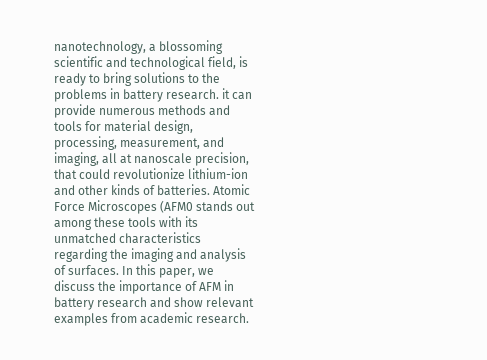nanotechnology, a blossoming scientific and technological field, is ready to bring solutions to the problems in battery research. it can provide numerous methods and tools for material design, processing, measurement, and imaging, all at nanoscale precision, that could revolutionize lithium-ion and other kinds of batteries. Atomic Force Microscopes (AFM0 stands out among these tools with its unmatched characteristics regarding the imaging and analysis of surfaces. In this paper, we discuss the importance of AFM in battery research and show relevant examples from academic research.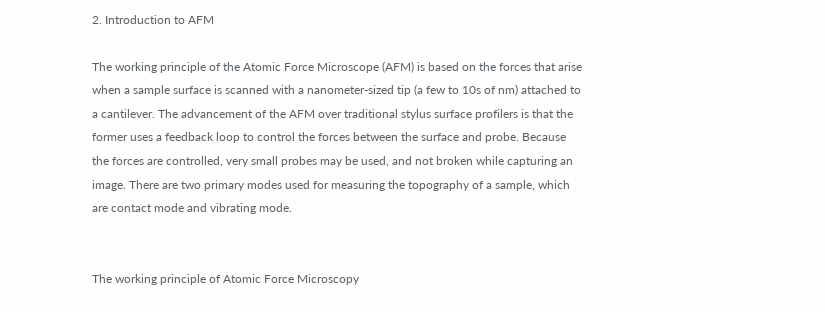2. Introduction to AFM

The working principle of the Atomic Force Microscope (AFM) is based on the forces that arise when a sample surface is scanned with a nanometer-sized tip (a few to 10s of nm) attached to a cantilever. The advancement of the AFM over traditional stylus surface profilers is that the former uses a feedback loop to control the forces between the surface and probe. Because the forces are controlled, very small probes may be used, and not broken while capturing an image. There are two primary modes used for measuring the topography of a sample, which are contact mode and vibrating mode.


The working principle of Atomic Force Microscopy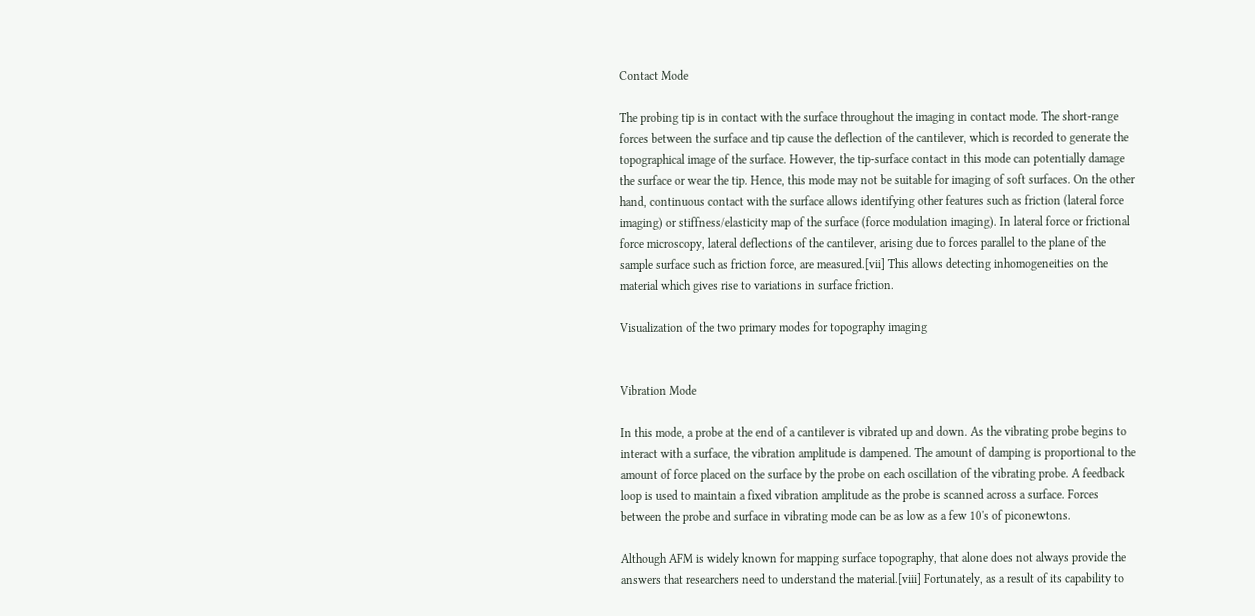Contact Mode

The probing tip is in contact with the surface throughout the imaging in contact mode. The short-range forces between the surface and tip cause the deflection of the cantilever, which is recorded to generate the topographical image of the surface. However, the tip-surface contact in this mode can potentially damage the surface or wear the tip. Hence, this mode may not be suitable for imaging of soft surfaces. On the other hand, continuous contact with the surface allows identifying other features such as friction (lateral force imaging) or stiffness/elasticity map of the surface (force modulation imaging). In lateral force or frictional force microscopy, lateral deflections of the cantilever, arising due to forces parallel to the plane of the sample surface such as friction force, are measured.[vii] This allows detecting inhomogeneities on the material which gives rise to variations in surface friction.

Visualization of the two primary modes for topography imaging


Vibration Mode

In this mode, a probe at the end of a cantilever is vibrated up and down. As the vibrating probe begins to interact with a surface, the vibration amplitude is dampened. The amount of damping is proportional to the amount of force placed on the surface by the probe on each oscillation of the vibrating probe. A feedback loop is used to maintain a fixed vibration amplitude as the probe is scanned across a surface. Forces between the probe and surface in vibrating mode can be as low as a few 10's of piconewtons.

Although AFM is widely known for mapping surface topography, that alone does not always provide the answers that researchers need to understand the material.[viii] Fortunately, as a result of its capability to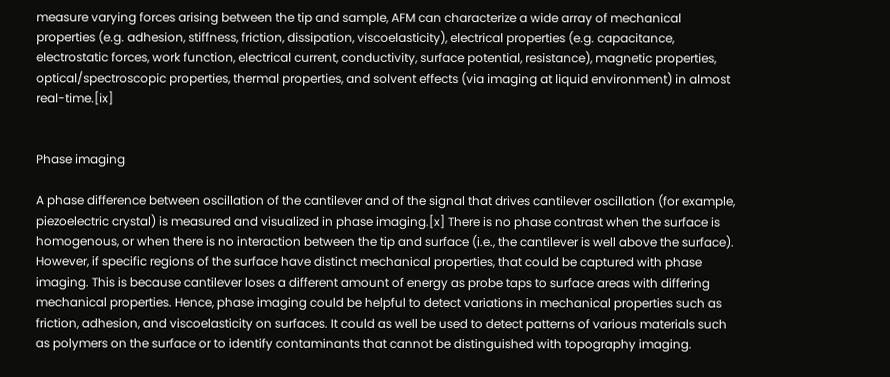measure varying forces arising between the tip and sample, AFM can characterize a wide array of mechanical properties (e.g. adhesion, stiffness, friction, dissipation, viscoelasticity), electrical properties (e.g. capacitance, electrostatic forces, work function, electrical current, conductivity, surface potential, resistance), magnetic properties, optical/spectroscopic properties, thermal properties, and solvent effects (via imaging at liquid environment) in almost real-time.[ix]


Phase imaging

A phase difference between oscillation of the cantilever and of the signal that drives cantilever oscillation (for example, piezoelectric crystal) is measured and visualized in phase imaging.[x] There is no phase contrast when the surface is homogenous, or when there is no interaction between the tip and surface (i.e., the cantilever is well above the surface). However, if specific regions of the surface have distinct mechanical properties, that could be captured with phase imaging. This is because cantilever loses a different amount of energy as probe taps to surface areas with differing mechanical properties. Hence, phase imaging could be helpful to detect variations in mechanical properties such as friction, adhesion, and viscoelasticity on surfaces. It could as well be used to detect patterns of various materials such as polymers on the surface or to identify contaminants that cannot be distinguished with topography imaging.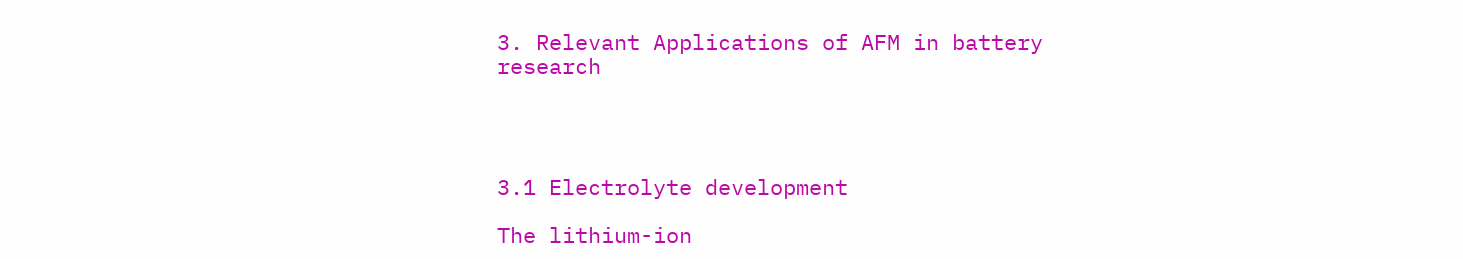3. Relevant Applications of AFM in battery research




3.1 Electrolyte development

The lithium-ion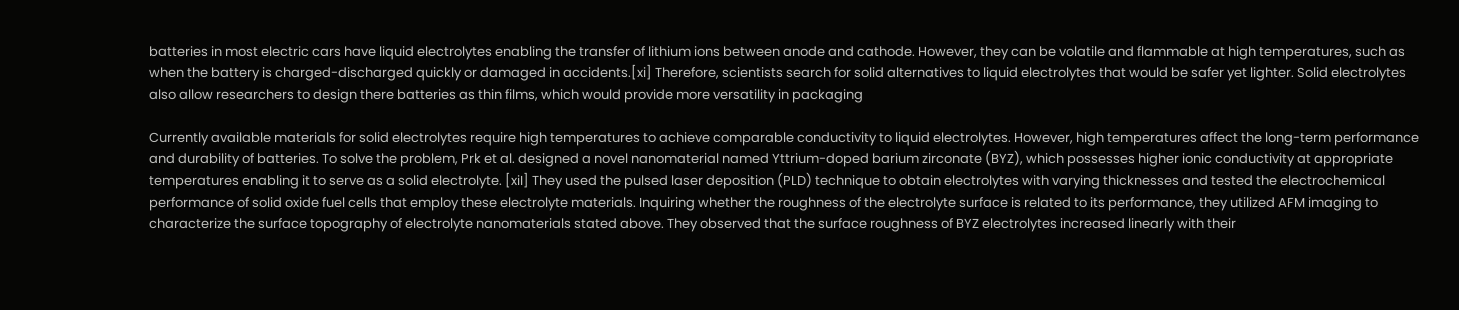batteries in most electric cars have liquid electrolytes enabling the transfer of lithium ions between anode and cathode. However, they can be volatile and flammable at high temperatures, such as when the battery is charged-discharged quickly or damaged in accidents.[xi] Therefore, scientists search for solid alternatives to liquid electrolytes that would be safer yet lighter. Solid electrolytes also allow researchers to design there batteries as thin films, which would provide more versatility in packaging

Currently available materials for solid electrolytes require high temperatures to achieve comparable conductivity to liquid electrolytes. However, high temperatures affect the long-term performance and durability of batteries. To solve the problem, Prk et al. designed a novel nanomaterial named Yttrium-doped barium zirconate (BYZ), which possesses higher ionic conductivity at appropriate temperatures enabling it to serve as a solid electrolyte. [xiI] They used the pulsed laser deposition (PLD) technique to obtain electrolytes with varying thicknesses and tested the electrochemical performance of solid oxide fuel cells that employ these electrolyte materials. Inquiring whether the roughness of the electrolyte surface is related to its performance, they utilized AFM imaging to characterize the surface topography of electrolyte nanomaterials stated above. They observed that the surface roughness of BYZ electrolytes increased linearly with their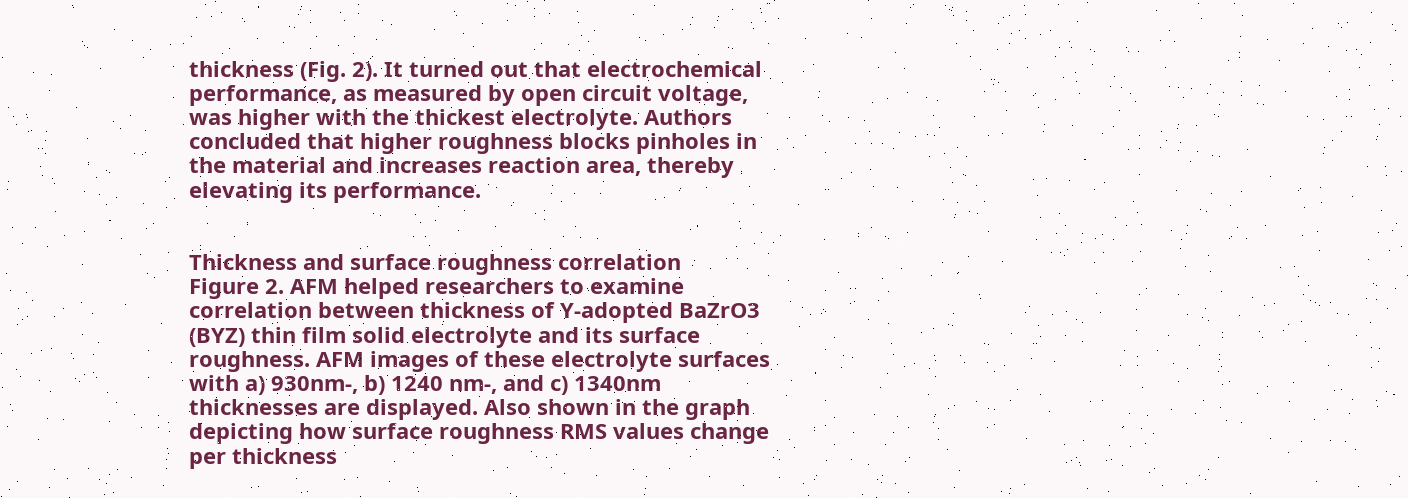thickness (Fig. 2). It turned out that electrochemical performance, as measured by open circuit voltage, was higher with the thickest electrolyte. Authors concluded that higher roughness blocks pinholes in the material and increases reaction area, thereby elevating its performance.


Thickness and surface roughness correlation
Figure 2. AFM helped researchers to examine correlation between thickness of Y-adopted BaZrO3 (BYZ) thin film solid electrolyte and its surface roughness. AFM images of these electrolyte surfaces with a) 930nm-, b) 1240 nm-, and c) 1340nm thicknesses are displayed. Also shown in the graph depicting how surface roughness RMS values change per thickness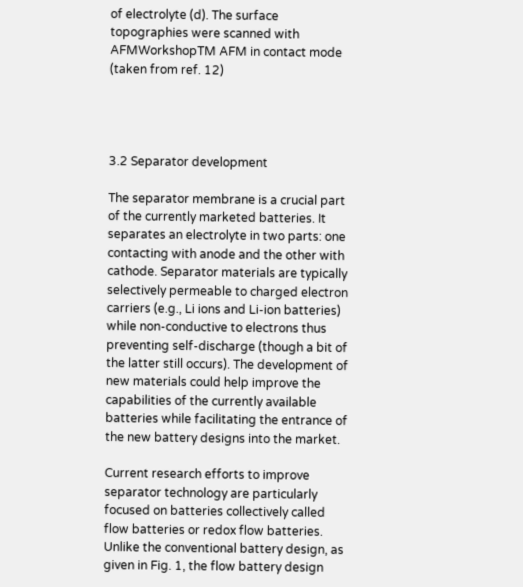of electrolyte (d). The surface topographies were scanned with AFMWorkshopTM AFM in contact mode (taken from ref. 12)




3.2 Separator development

The separator membrane is a crucial part of the currently marketed batteries. It separates an electrolyte in two parts: one contacting with anode and the other with cathode. Separator materials are typically selectively permeable to charged electron carriers (e.g., Li ions and Li-ion batteries) while non-conductive to electrons thus preventing self-discharge (though a bit of the latter still occurs). The development of new materials could help improve the capabilities of the currently available batteries while facilitating the entrance of the new battery designs into the market.

Current research efforts to improve separator technology are particularly focused on batteries collectively called flow batteries or redox flow batteries. Unlike the conventional battery design, as given in Fig. 1, the flow battery design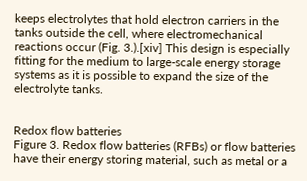keeps electrolytes that hold electron carriers in the tanks outside the cell, where electromechanical reactions occur (Fig. 3.).[xiv] This design is especially fitting for the medium to large-scale energy storage systems as it is possible to expand the size of the electrolyte tanks.


Redox flow batteries
Figure 3. Redox flow batteries (RFBs) or flow batteries have their energy storing material, such as metal or a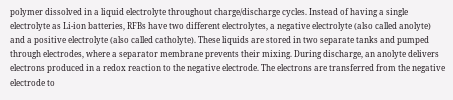polymer dissolved in a liquid electrolyte throughout charge/discharge cycles. Instead of having a single electrolyte as Li-ion batteries, RFBs have two different electrolytes, a negative electrolyte (also called anolyte) and a positive electrolyte (also called catholyte). These liquids are stored in two separate tanks and pumped through electrodes, where a separator membrane prevents their mixing. During discharge, an anolyte delivers electrons produced in a redox reaction to the negative electrode. The electrons are transferred from the negative electrode to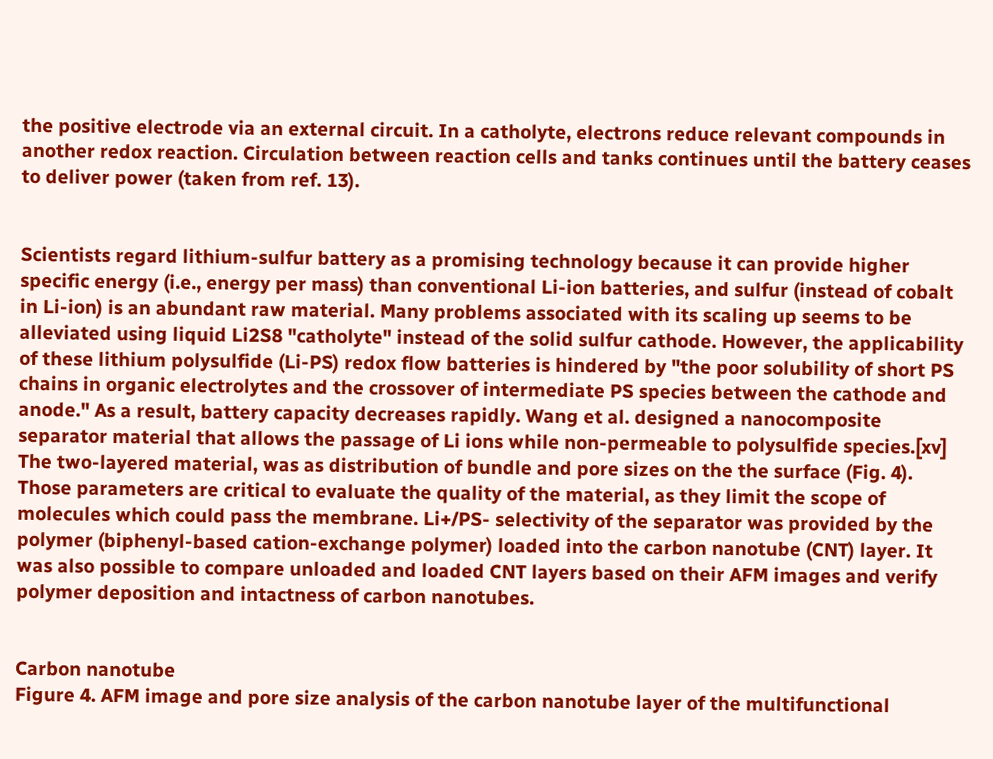the positive electrode via an external circuit. In a catholyte, electrons reduce relevant compounds in another redox reaction. Circulation between reaction cells and tanks continues until the battery ceases to deliver power (taken from ref. 13).


Scientists regard lithium-sulfur battery as a promising technology because it can provide higher specific energy (i.e., energy per mass) than conventional Li-ion batteries, and sulfur (instead of cobalt in Li-ion) is an abundant raw material. Many problems associated with its scaling up seems to be alleviated using liquid Li2S8 "catholyte" instead of the solid sulfur cathode. However, the applicability of these lithium polysulfide (Li-PS) redox flow batteries is hindered by "the poor solubility of short PS chains in organic electrolytes and the crossover of intermediate PS species between the cathode and anode." As a result, battery capacity decreases rapidly. Wang et al. designed a nanocomposite separator material that allows the passage of Li ions while non-permeable to polysulfide species.[xv] The two-layered material, was as distribution of bundle and pore sizes on the the surface (Fig. 4). Those parameters are critical to evaluate the quality of the material, as they limit the scope of molecules which could pass the membrane. Li+/PS- selectivity of the separator was provided by the polymer (biphenyl-based cation-exchange polymer) loaded into the carbon nanotube (CNT) layer. It was also possible to compare unloaded and loaded CNT layers based on their AFM images and verify polymer deposition and intactness of carbon nanotubes.


Carbon nanotube
Figure 4. AFM image and pore size analysis of the carbon nanotube layer of the multifunctional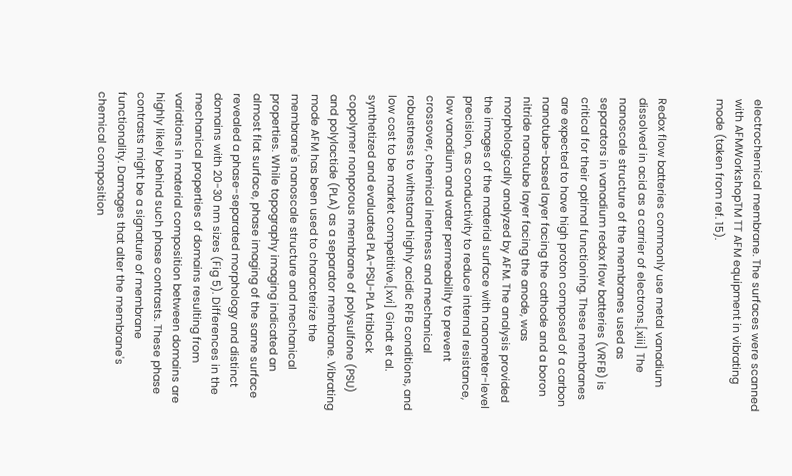electrochemical membrane. The surfaces were scanned with AFMWorkshopTM TT AFM equipment in vibrating mode (taken from ref. 15).


Redox flow batteries commonly use metal vanadium dissolved in acid as a carrier of electrons.[xiii] The nanoscale structure of the membranes used as separators in vanadium redox flow batteries (VRFB) is critical for their optimal functioning. These membranes are expected to have high proton composed of a carbon nanotube-based layer facing the cathode and a boron nitride nanotube layer facing the anode, was morphologically analyzed by AFM. The analysis provided the images of the material surface with nanometer-level precision, as conductivity to reduce internal resistance, low vanadium and water permeability to prevent crossover, chemical inertness and mechanical robustness to withstand highly acidic RFB conditions, and low cost to be market competitive.[xvi] Gindt et al. synthetized and evaluated PLA-PSU-PLA triblock copolymer nonporous membrane of polysulfone (PSU) and polylactide (PLA) as a separator membrane. Vibrating mode AFM has been used to characterize the membrane's nanoscale structure and mechanical properties. While topography imaging indicated an almost flat surface, phase imaging of the same surface revealed a phase-separated morphology and distinct domains with 20-30 nm sizes (Fig 5). Differences in the mechanical properties of domains resulting from variations in material composition between domains are highly likely behind such phase contrasts. These phase contrasts might be a signature of membrane functionality. Damages that alter the membrane's chemical composition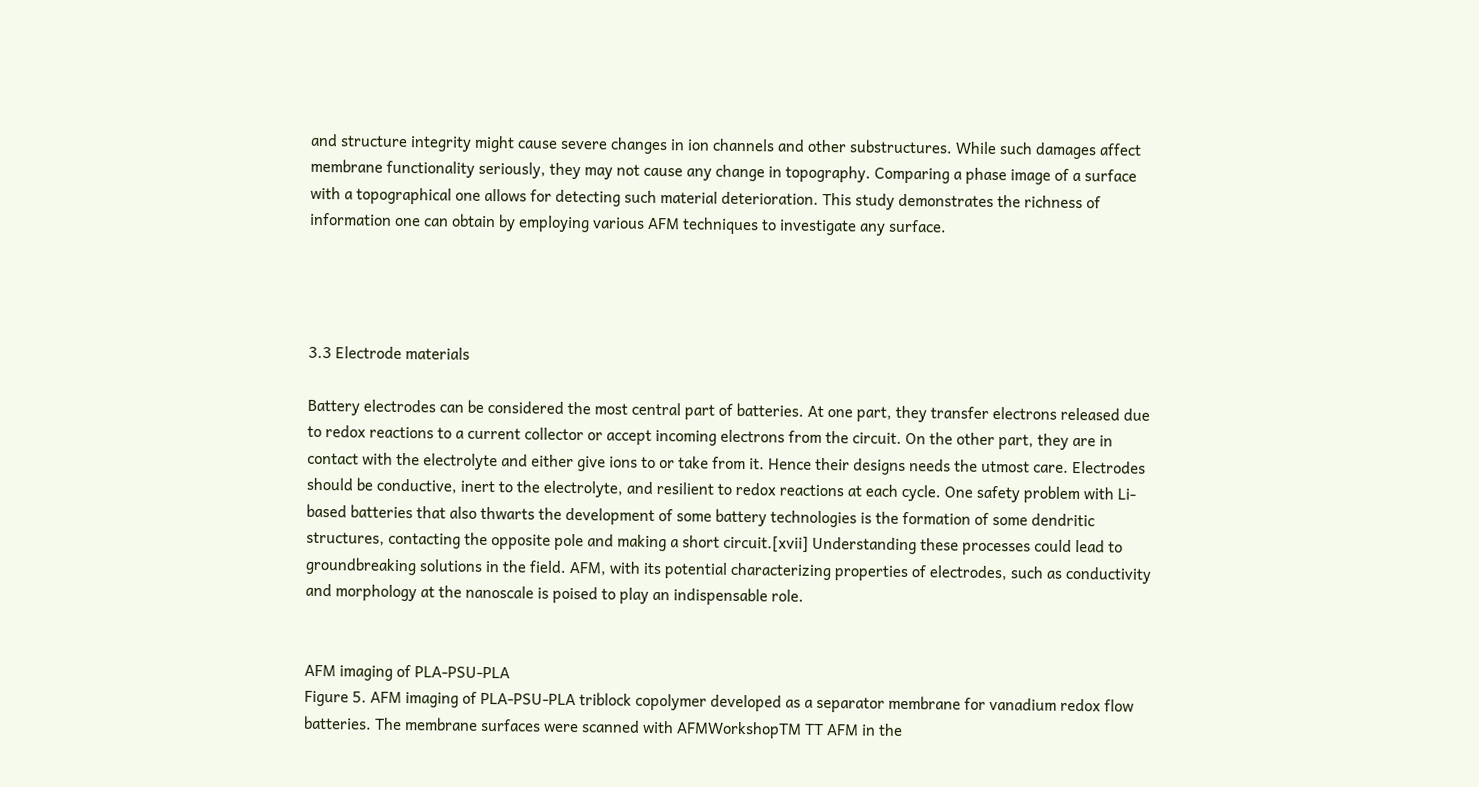and structure integrity might cause severe changes in ion channels and other substructures. While such damages affect membrane functionality seriously, they may not cause any change in topography. Comparing a phase image of a surface with a topographical one allows for detecting such material deterioration. This study demonstrates the richness of information one can obtain by employing various AFM techniques to investigate any surface.




3.3 Electrode materials

Battery electrodes can be considered the most central part of batteries. At one part, they transfer electrons released due to redox reactions to a current collector or accept incoming electrons from the circuit. On the other part, they are in contact with the electrolyte and either give ions to or take from it. Hence their designs needs the utmost care. Electrodes should be conductive, inert to the electrolyte, and resilient to redox reactions at each cycle. One safety problem with Li-based batteries that also thwarts the development of some battery technologies is the formation of some dendritic structures, contacting the opposite pole and making a short circuit.[xvii] Understanding these processes could lead to groundbreaking solutions in the field. AFM, with its potential characterizing properties of electrodes, such as conductivity and morphology at the nanoscale is poised to play an indispensable role.


AFM imaging of PLA-PSU-PLA
Figure 5. AFM imaging of PLA-PSU-PLA triblock copolymer developed as a separator membrane for vanadium redox flow batteries. The membrane surfaces were scanned with AFMWorkshopTM TT AFM in the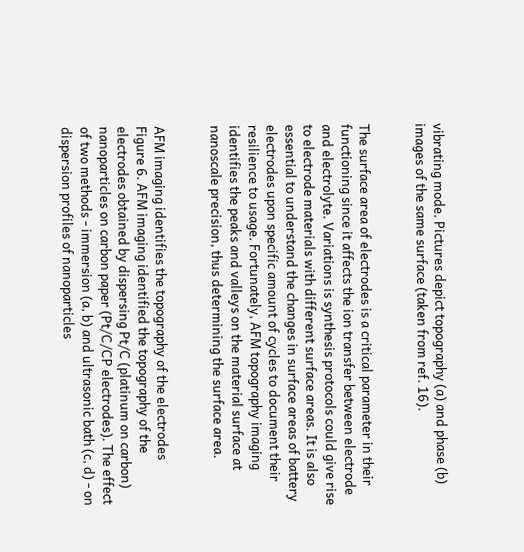vibrating mode. Pictures depict topography (a) and phase (b) images of the same surface (taken from ref. 16).


The surface area of electrodes is a critical parameter in their functioning since it affects the ion transfer between electrode and electrolyte. Variations is synthesis protocols could give rise to electrode materials with different surface areas. It is also essential to understand the changes in surface areas of battery electrodes upon specific amount of cycles to document their resilience to usage. Fortunately, AFM topography imaging identifies the peaks and valleys on the material surface at nanoscale precision, thus determining the surface area.


AFM imaging identifies the topography of the electrodes
Figure 6. AFM imaging identified the topography of the electrodes obtained by dispersing Pt/C (platinum on carbon) nanoparticles on carbon paper (Pt/C/CP electrodes). The effect of two methods - immersion (a, b) and ultrasonic bath (c, d) - on dispersion profiles of nanoparticles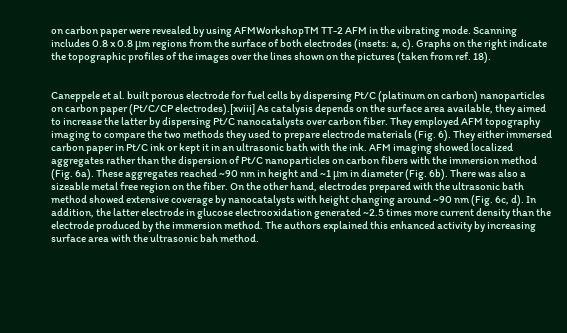on carbon paper were revealed by using AFMWorkshopTM TT-2 AFM in the vibrating mode. Scanning includes 0.8 x 0.8 μm regions from the surface of both electrodes (insets: a, c). Graphs on the right indicate the topographic profiles of the images over the lines shown on the pictures (taken from ref. 18).


Caneppele et al. built porous electrode for fuel cells by dispersing Pt/C (platinum on carbon) nanoparticles on carbon paper (Pt/C/CP electrodes).[xviii] As catalysis depends on the surface area available, they aimed to increase the latter by dispersing Pt/C nanocatalysts over carbon fiber. They employed AFM topography imaging to compare the two methods they used to prepare electrode materials (Fig. 6). They either immersed carbon paper in Pt/C ink or kept it in an ultrasonic bath with the ink. AFM imaging showed localized aggregates rather than the dispersion of Pt/C nanoparticles on carbon fibers with the immersion method (Fig. 6a). These aggregates reached ~90 nm in height and ~1 μm in diameter (Fig. 6b). There was also a sizeable metal free region on the fiber. On the other hand, electrodes prepared with the ultrasonic bath method showed extensive coverage by nanocatalysts with height changing around ~90 nm (Fig. 6c, d). In addition, the latter electrode in glucose electrooxidation generated ~2.5 times more current density than the electrode produced by the immersion method. The authors explained this enhanced activity by increasing surface area with the ultrasonic bah method.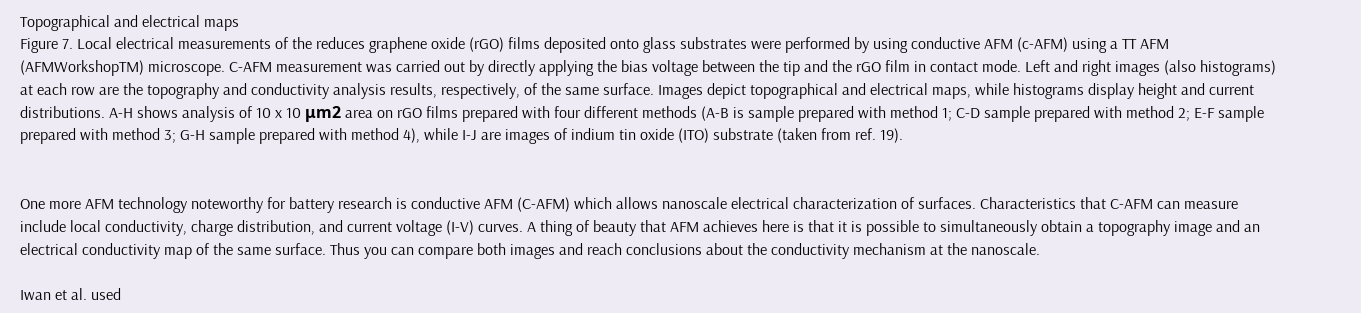Topographical and electrical maps
Figure 7. Local electrical measurements of the reduces graphene oxide (rGO) films deposited onto glass substrates were performed by using conductive AFM (c-AFM) using a TT AFM (AFMWorkshopTM) microscope. C-AFM measurement was carried out by directly applying the bias voltage between the tip and the rGO film in contact mode. Left and right images (also histograms) at each row are the topography and conductivity analysis results, respectively, of the same surface. Images depict topographical and electrical maps, while histograms display height and current distributions. A-H shows analysis of 10 x 10 μm2 area on rGO films prepared with four different methods (A-B is sample prepared with method 1; C-D sample prepared with method 2; E-F sample prepared with method 3; G-H sample prepared with method 4), while I-J are images of indium tin oxide (ITO) substrate (taken from ref. 19).


One more AFM technology noteworthy for battery research is conductive AFM (C-AFM) which allows nanoscale electrical characterization of surfaces. Characteristics that C-AFM can measure include local conductivity, charge distribution, and current voltage (I-V) curves. A thing of beauty that AFM achieves here is that it is possible to simultaneously obtain a topography image and an electrical conductivity map of the same surface. Thus you can compare both images and reach conclusions about the conductivity mechanism at the nanoscale.

Iwan et al. used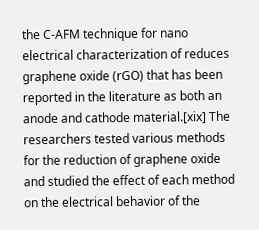the C-AFM technique for nano electrical characterization of reduces graphene oxide (rGO) that has been reported in the literature as both an anode and cathode material.[xix] The researchers tested various methods for the reduction of graphene oxide and studied the effect of each method on the electrical behavior of the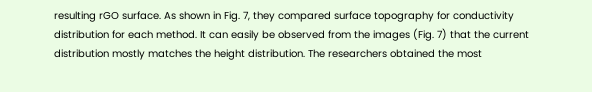resulting rGO surface. As shown in Fig. 7, they compared surface topography for conductivity distribution for each method. It can easily be observed from the images (Fig. 7) that the current distribution mostly matches the height distribution. The researchers obtained the most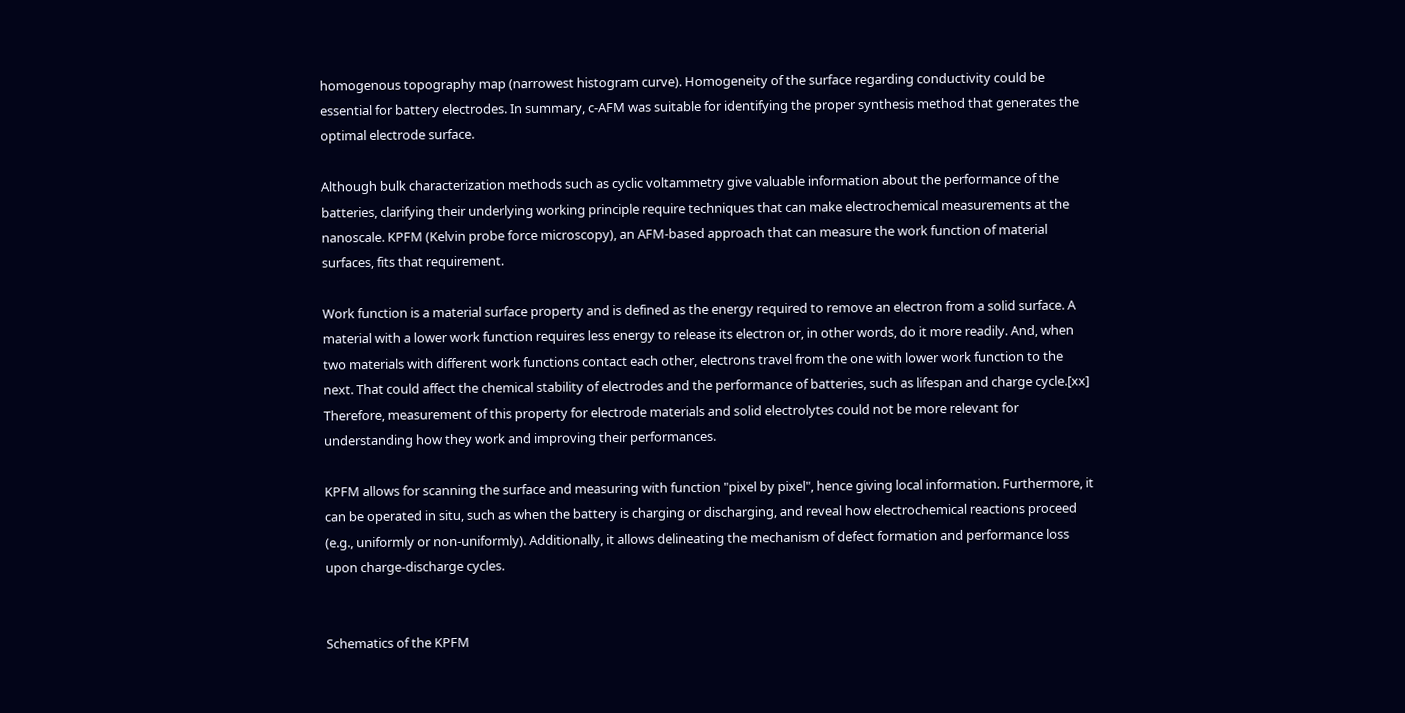homogenous topography map (narrowest histogram curve). Homogeneity of the surface regarding conductivity could be essential for battery electrodes. In summary, c-AFM was suitable for identifying the proper synthesis method that generates the optimal electrode surface.

Although bulk characterization methods such as cyclic voltammetry give valuable information about the performance of the batteries, clarifying their underlying working principle require techniques that can make electrochemical measurements at the nanoscale. KPFM (Kelvin probe force microscopy), an AFM-based approach that can measure the work function of material surfaces, fits that requirement.

Work function is a material surface property and is defined as the energy required to remove an electron from a solid surface. A material with a lower work function requires less energy to release its electron or, in other words, do it more readily. And, when two materials with different work functions contact each other, electrons travel from the one with lower work function to the next. That could affect the chemical stability of electrodes and the performance of batteries, such as lifespan and charge cycle.[xx] Therefore, measurement of this property for electrode materials and solid electrolytes could not be more relevant for understanding how they work and improving their performances.

KPFM allows for scanning the surface and measuring with function "pixel by pixel", hence giving local information. Furthermore, it can be operated in situ, such as when the battery is charging or discharging, and reveal how electrochemical reactions proceed (e.g., uniformly or non-uniformly). Additionally, it allows delineating the mechanism of defect formation and performance loss upon charge-discharge cycles.


Schematics of the KPFM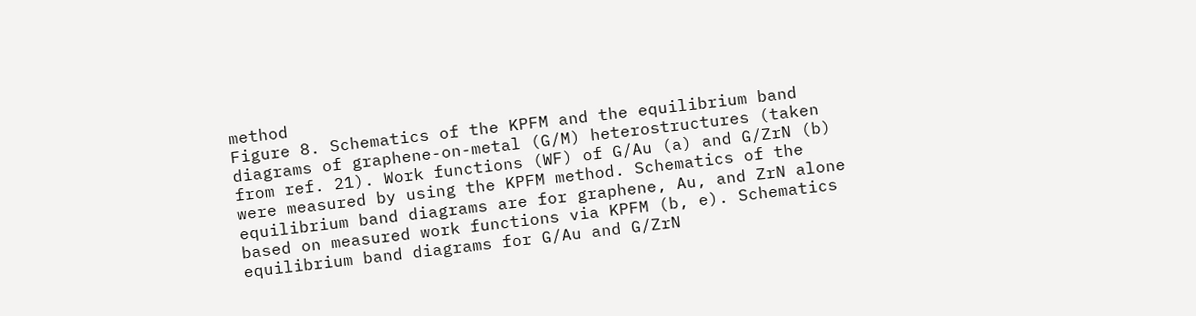method
Figure 8. Schematics of the KPFM and the equilibrium band diagrams of graphene-on-metal (G/M) heterostructures (taken from ref. 21). Work functions (WF) of G/Au (a) and G/ZrN (b) were measured by using the KPFM method. Schematics of the equilibrium band diagrams are for graphene, Au, and ZrN alone based on measured work functions via KPFM (b, e). Schematics equilibrium band diagrams for G/Au and G/ZrN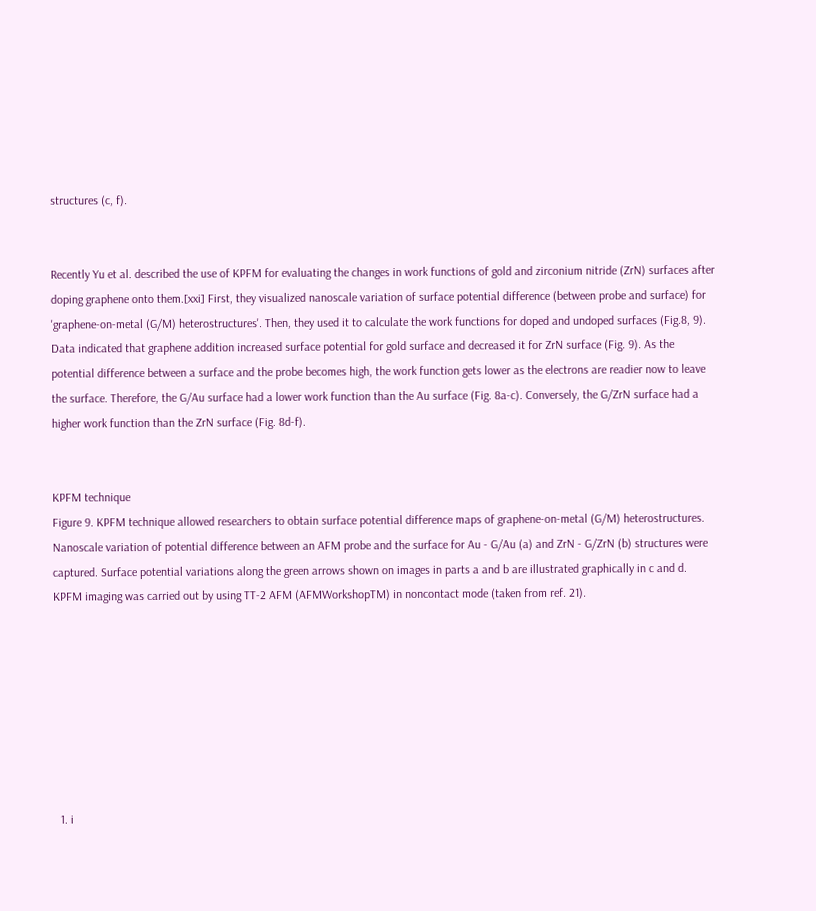structures (c, f).


Recently Yu et al. described the use of KPFM for evaluating the changes in work functions of gold and zirconium nitride (ZrN) surfaces after doping graphene onto them.[xxi] First, they visualized nanoscale variation of surface potential difference (between probe and surface) for 'graphene-on-metal (G/M) heterostructures'. Then, they used it to calculate the work functions for doped and undoped surfaces (Fig.8, 9). Data indicated that graphene addition increased surface potential for gold surface and decreased it for ZrN surface (Fig. 9). As the potential difference between a surface and the probe becomes high, the work function gets lower as the electrons are readier now to leave the surface. Therefore, the G/Au surface had a lower work function than the Au surface (Fig. 8a-c). Conversely, the G/ZrN surface had a higher work function than the ZrN surface (Fig. 8d-f).


KPFM technique
Figure 9. KPFM technique allowed researchers to obtain surface potential difference maps of graphene-on-metal (G/M) heterostructures. Nanoscale variation of potential difference between an AFM probe and the surface for Au - G/Au (a) and ZrN - G/ZrN (b) structures were captured. Surface potential variations along the green arrows shown on images in parts a and b are illustrated graphically in c and d. KPFM imaging was carried out by using TT-2 AFM (AFMWorkshopTM) in noncontact mode (taken from ref. 21).








  1. i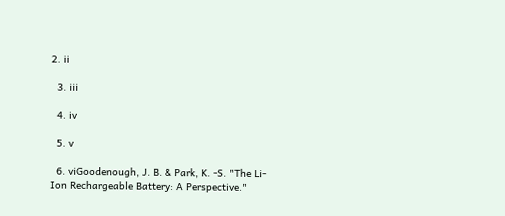2. ii

  3. iii

  4. iv

  5. v

  6. viGoodenough, J. B. & Park, K. -S. "The Li-Ion Rechargeable Battery: A Perspective."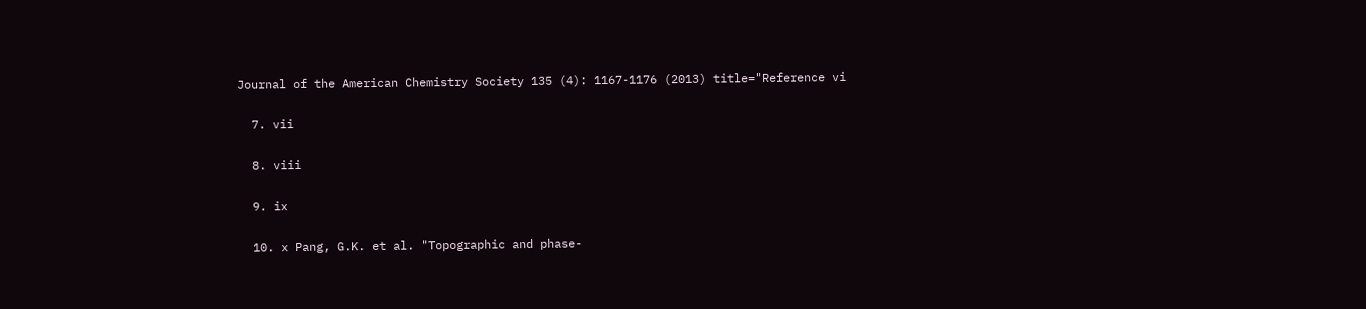Journal of the American Chemistry Society 135 (4): 1167-1176 (2013) title="Reference vi

  7. vii

  8. viii

  9. ix

  10. x Pang, G.K. et al. "Topographic and phase-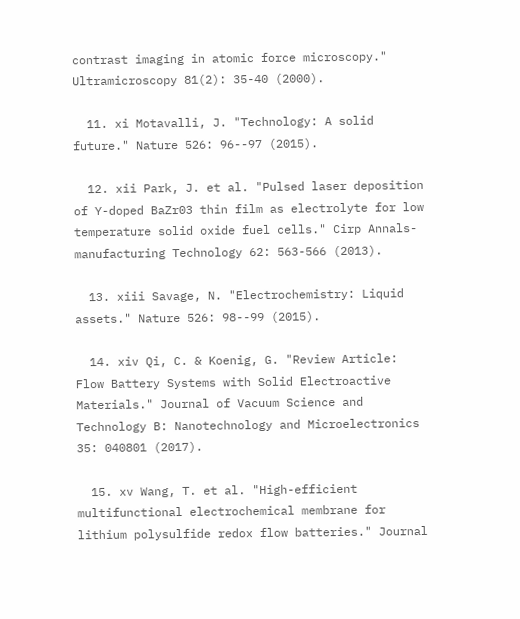contrast imaging in atomic force microscopy." Ultramicroscopy 81(2): 35-40 (2000).

  11. xi Motavalli, J. "Technology: A solid future." Nature 526: 96--97 (2015).

  12. xii Park, J. et al. "Pulsed laser deposition of Y-doped BaZr03 thin film as electrolyte for low temperature solid oxide fuel cells." Cirp Annals-manufacturing Technology 62: 563-566 (2013).

  13. xiii Savage, N. "Electrochemistry: Liquid assets." Nature 526: 98--99 (2015).

  14. xiv Qi, C. & Koenig, G. "Review Article: Flow Battery Systems with Solid Electroactive Materials." Journal of Vacuum Science and Technology B: Nanotechnology and Microelectronics 35: 040801 (2017).

  15. xv Wang, T. et al. "High-efficient multifunctional electrochemical membrane for lithium polysulfide redox flow batteries." Journal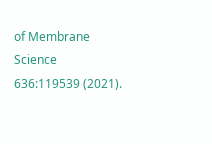of Membrane Science 636:119539 (2021).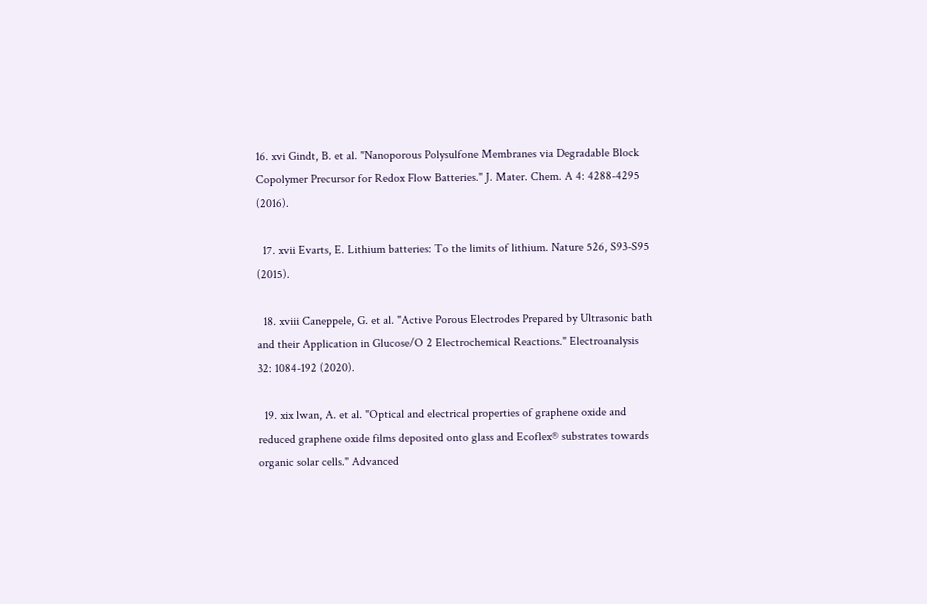16. xvi Gindt, B. et al. "Nanoporous Polysulfone Membranes via Degradable Block Copolymer Precursor for Redox Flow Batteries." J. Mater. Chem. A 4: 4288-4295 (2016).

  17. xvii Evarts, E. Lithium batteries: To the limits of lithium. Nature 526, S93-S95 (2015).

  18. xviii Caneppele, G. et al. "Active Porous Electrodes Prepared by Ultrasonic bath and their Application in Glucose/O 2 Electrochemical Reactions." Electroanalysis 32: 1084-192 (2020).

  19. xix lwan, A. et al. "Optical and electrical properties of graphene oxide and reduced graphene oxide films deposited onto glass and Ecoflex® substrates towards organic solar cells." Advanced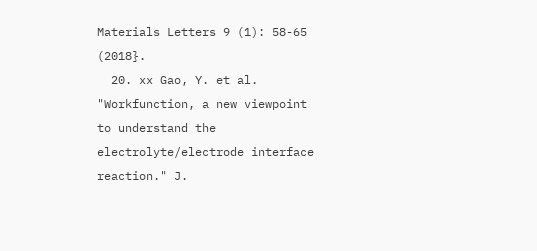Materials Letters 9 (1): 58-65 (2018}.
  20. xx Gao, Y. et al. "Workfunction, a new viewpoint to understand the electrolyte/electrode interface reaction." J.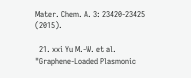Mater. Chem. A. 3: 23420-23425 (2015).

  21. xxi Yu M.-W. et al. "Graphene-Loaded Plasmonic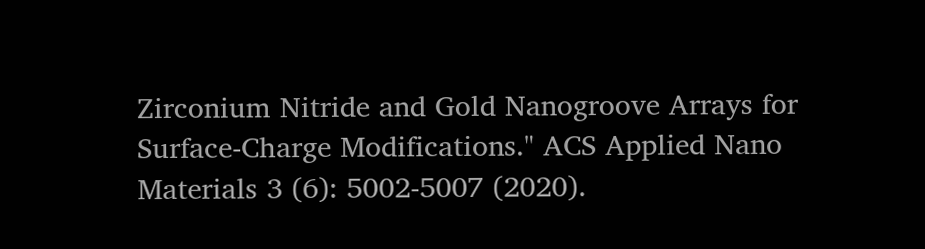Zirconium Nitride and Gold Nanogroove Arrays for Surface-Charge Modifications." ACS Applied Nano Materials 3 (6): 5002-5007 (2020).